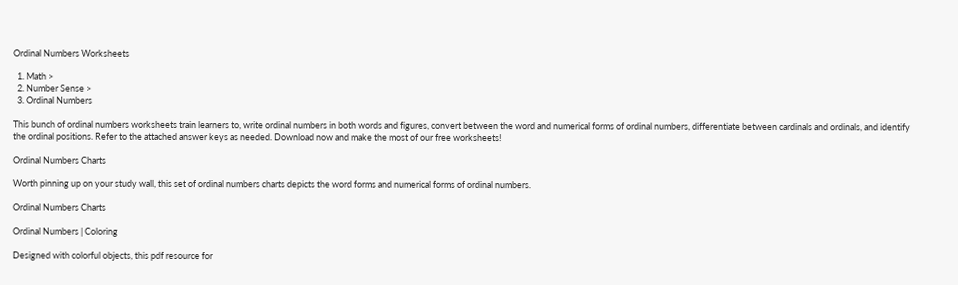Ordinal Numbers Worksheets

  1. Math >
  2. Number Sense >
  3. Ordinal Numbers

This bunch of ordinal numbers worksheets train learners to, write ordinal numbers in both words and figures, convert between the word and numerical forms of ordinal numbers, differentiate between cardinals and ordinals, and identify the ordinal positions. Refer to the attached answer keys as needed. Download now and make the most of our free worksheets!

Ordinal Numbers Charts

Worth pinning up on your study wall, this set of ordinal numbers charts depicts the word forms and numerical forms of ordinal numbers.

Ordinal Numbers Charts

Ordinal Numbers | Coloring

Designed with colorful objects, this pdf resource for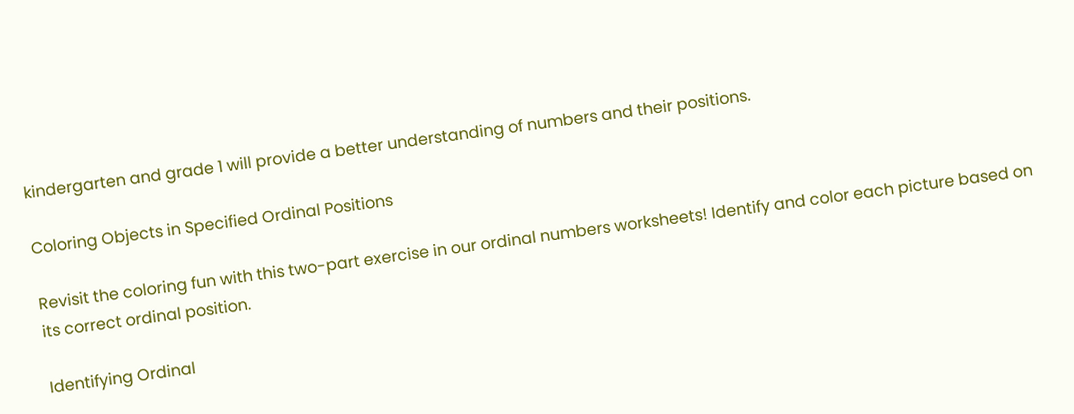kindergarten and grade 1 will provide a better understanding of numbers and their positions.

Coloring Objects in Specified Ordinal Positions

Revisit the coloring fun with this two-part exercise in our ordinal numbers worksheets! Identify and color each picture based on its correct ordinal position.

Identifying Ordinal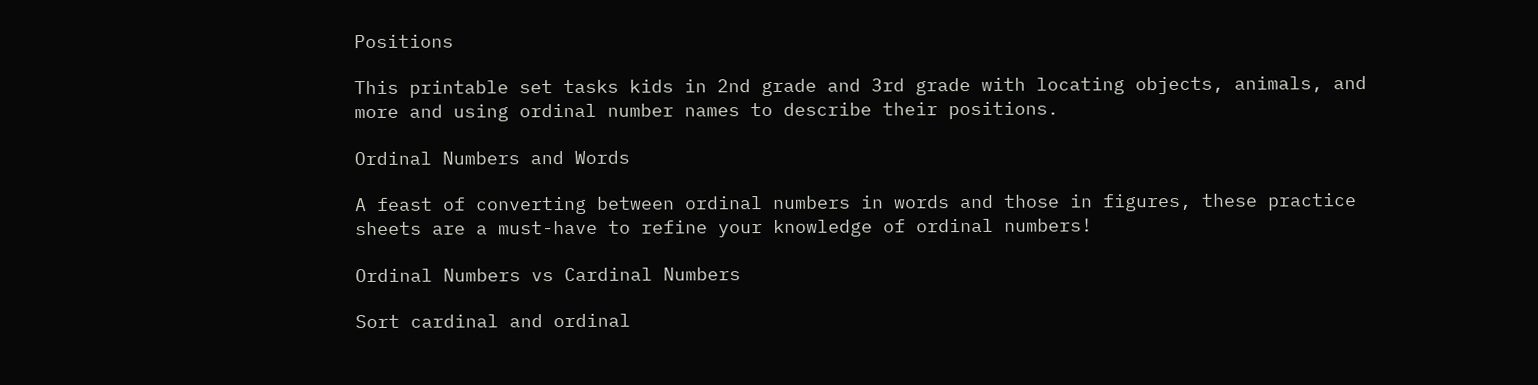Positions

This printable set tasks kids in 2nd grade and 3rd grade with locating objects, animals, and more and using ordinal number names to describe their positions.

Ordinal Numbers and Words

A feast of converting between ordinal numbers in words and those in figures, these practice sheets are a must-have to refine your knowledge of ordinal numbers!

Ordinal Numbers vs Cardinal Numbers

Sort cardinal and ordinal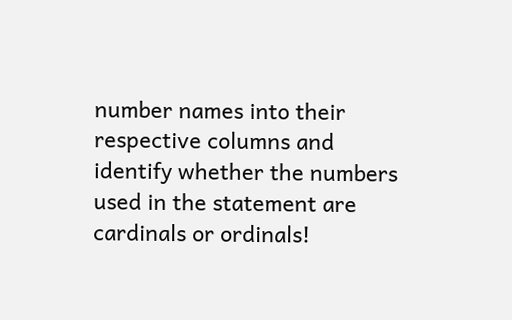number names into their respective columns and identify whether the numbers used in the statement are cardinals or ordinals!